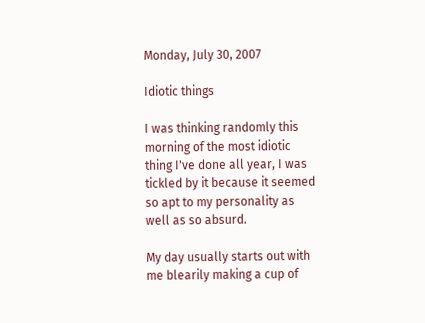Monday, July 30, 2007

Idiotic things

I was thinking randomly this morning of the most idiotic thing I've done all year, I was tickled by it because it seemed so apt to my personality as well as so absurd.

My day usually starts out with me blearily making a cup of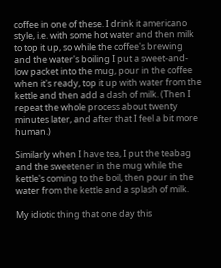coffee in one of these. I drink it americano style, i.e. with some hot water and then milk to top it up, so while the coffee's brewing and the water's boiling I put a sweet-and-low packet into the mug, pour in the coffee when it's ready, top it up with water from the kettle and then add a dash of milk. (Then I repeat the whole process about twenty minutes later, and after that I feel a bit more human.)

Similarly when I have tea, I put the teabag and the sweetener in the mug while the kettle's coming to the boil, then pour in the water from the kettle and a splash of milk.

My idiotic thing that one day this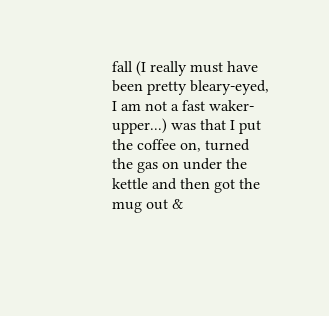fall (I really must have been pretty bleary-eyed, I am not a fast waker-upper...) was that I put the coffee on, turned the gas on under the kettle and then got the mug out &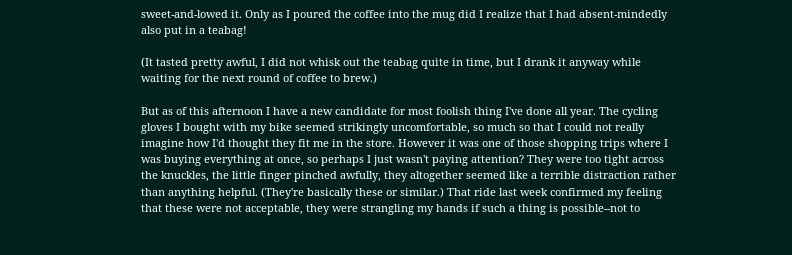sweet-and-lowed it. Only as I poured the coffee into the mug did I realize that I had absent-mindedly also put in a teabag!

(It tasted pretty awful, I did not whisk out the teabag quite in time, but I drank it anyway while waiting for the next round of coffee to brew.)

But as of this afternoon I have a new candidate for most foolish thing I've done all year. The cycling gloves I bought with my bike seemed strikingly uncomfortable, so much so that I could not really imagine how I'd thought they fit me in the store. However it was one of those shopping trips where I was buying everything at once, so perhaps I just wasn't paying attention? They were too tight across the knuckles, the little finger pinched awfully, they altogether seemed like a terrible distraction rather than anything helpful. (They're basically these or similar.) That ride last week confirmed my feeling that these were not acceptable, they were strangling my hands if such a thing is possible--not to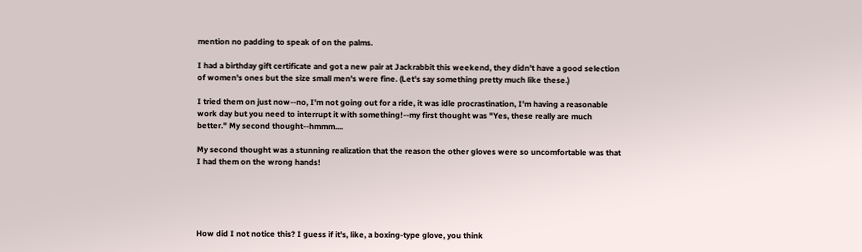mention no padding to speak of on the palms.

I had a birthday gift certificate and got a new pair at Jackrabbit this weekend, they didn't have a good selection of women's ones but the size small men's were fine. (Let's say something pretty much like these.)

I tried them on just now--no, I'm not going out for a ride, it was idle procrastination, I'm having a reasonable work day but you need to interrupt it with something!--my first thought was "Yes, these really are much better." My second thought--hmmm....

My second thought was a stunning realization that the reason the other gloves were so uncomfortable was that I had them on the wrong hands!





How did I not notice this? I guess if it's, like, a boxing-type glove, you think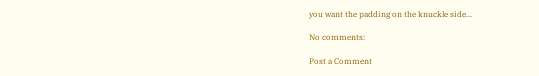you want the padding on the knuckle side...

No comments:

Post a Comment